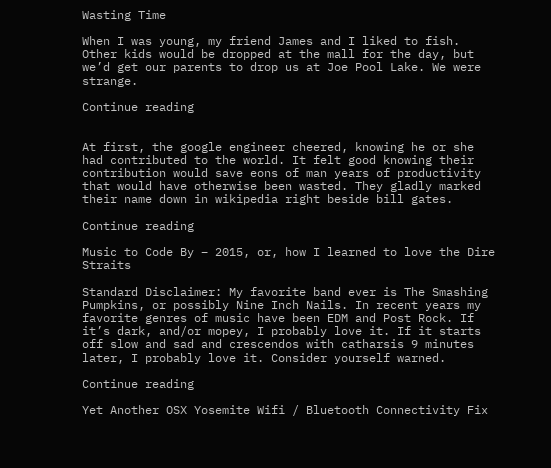Wasting Time

When I was young, my friend James and I liked to fish. Other kids would be dropped at the mall for the day, but we’d get our parents to drop us at Joe Pool Lake. We were strange.

Continue reading


At first, the google engineer cheered, knowing he or she had contributed to the world. It felt good knowing their contribution would save eons of man years of productivity that would have otherwise been wasted. They gladly marked their name down in wikipedia right beside bill gates.

Continue reading

Music to Code By – 2015, or, how I learned to love the Dire Straits

Standard Disclaimer: My favorite band ever is The Smashing Pumpkins, or possibly Nine Inch Nails. In recent years my favorite genres of music have been EDM and Post Rock. If it’s dark, and/or mopey, I probably love it. If it starts off slow and sad and crescendos with catharsis 9 minutes later, I probably love it. Consider yourself warned.

Continue reading

Yet Another OSX Yosemite Wifi / Bluetooth Connectivity Fix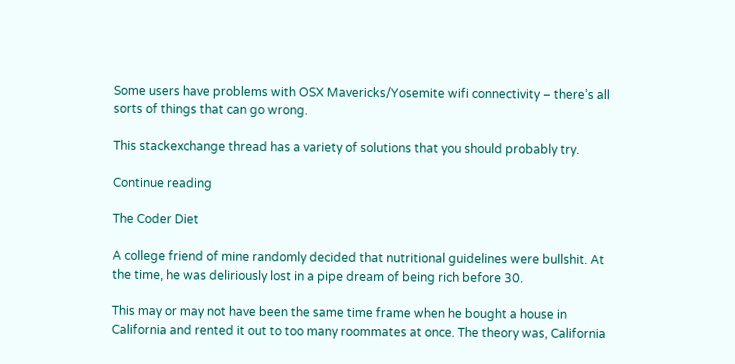Some users have problems with OSX Mavericks/Yosemite wifi connectivity – there’s all sorts of things that can go wrong.

This stackexchange thread has a variety of solutions that you should probably try.

Continue reading

The Coder Diet

A college friend of mine randomly decided that nutritional guidelines were bullshit. At the time, he was deliriously lost in a pipe dream of being rich before 30.

This may or may not have been the same time frame when he bought a house in California and rented it out to too many roommates at once. The theory was, California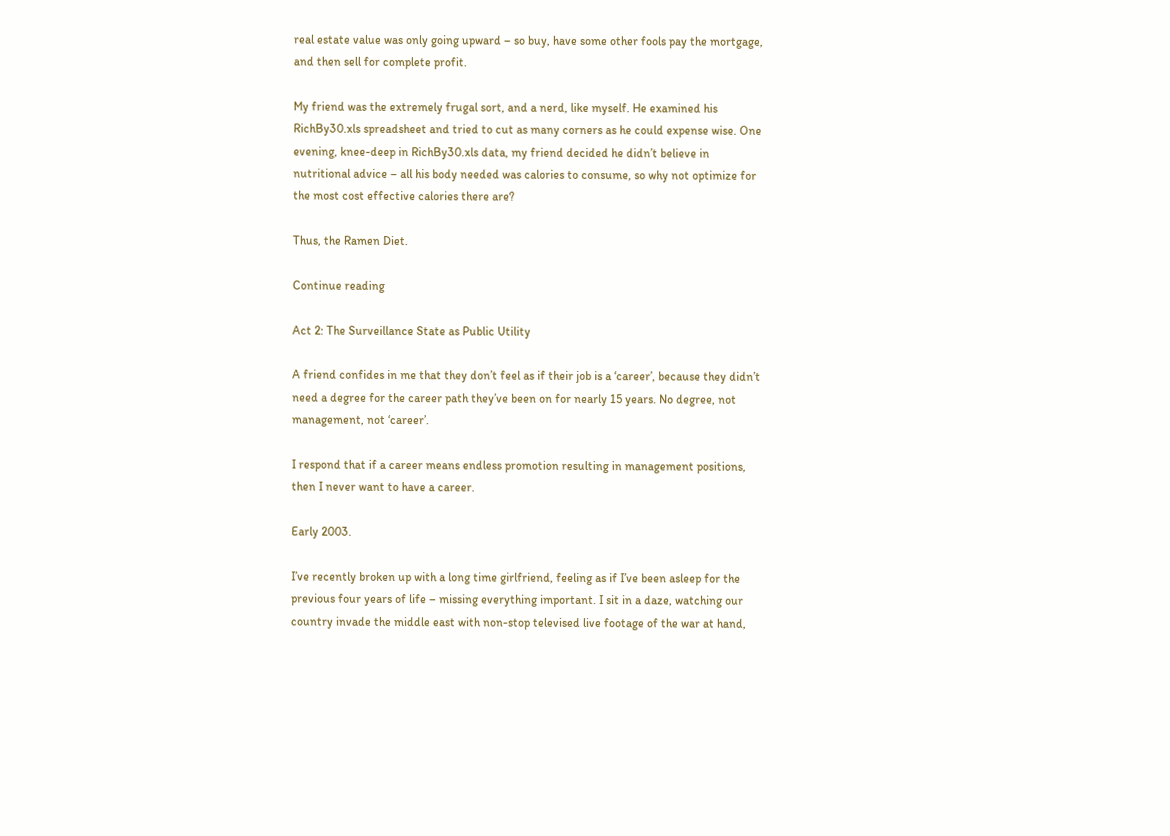real estate value was only going upward – so buy, have some other fools pay the mortgage, and then sell for complete profit.

My friend was the extremely frugal sort, and a nerd, like myself. He examined his RichBy30.xls spreadsheet and tried to cut as many corners as he could expense wise. One evening, knee-deep in RichBy30.xls data, my friend decided he didn’t believe in nutritional advice – all his body needed was calories to consume, so why not optimize for the most cost effective calories there are?

Thus, the Ramen Diet.

Continue reading

Act 2: The Surveillance State as Public Utility

A friend confides in me that they don’t feel as if their job is a ‘career’, because they didn’t need a degree for the career path they’ve been on for nearly 15 years. No degree, not management, not ‘career’.

I respond that if a career means endless promotion resulting in management positions, then I never want to have a career.

Early 2003.

I’ve recently broken up with a long time girlfriend, feeling as if I’ve been asleep for the previous four years of life – missing everything important. I sit in a daze, watching our country invade the middle east with non-stop televised live footage of the war at hand,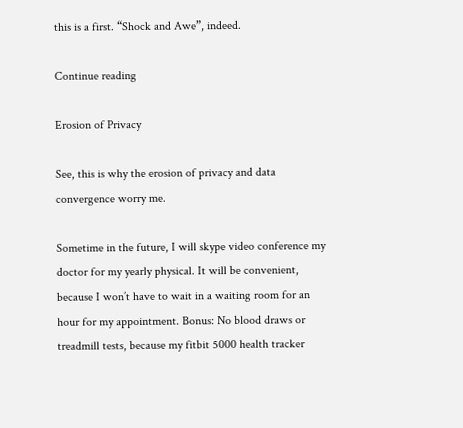this is a first. “Shock and Awe”, indeed.

Continue reading

Erosion of Privacy

See, this is why the erosion of privacy and data convergence worry me.

Sometime in the future, I will skype video conference my doctor for my yearly physical. It will be convenient, because I won’t have to wait in a waiting room for an hour for my appointment. Bonus: No blood draws or treadmill tests, because my fitbit 5000 health tracker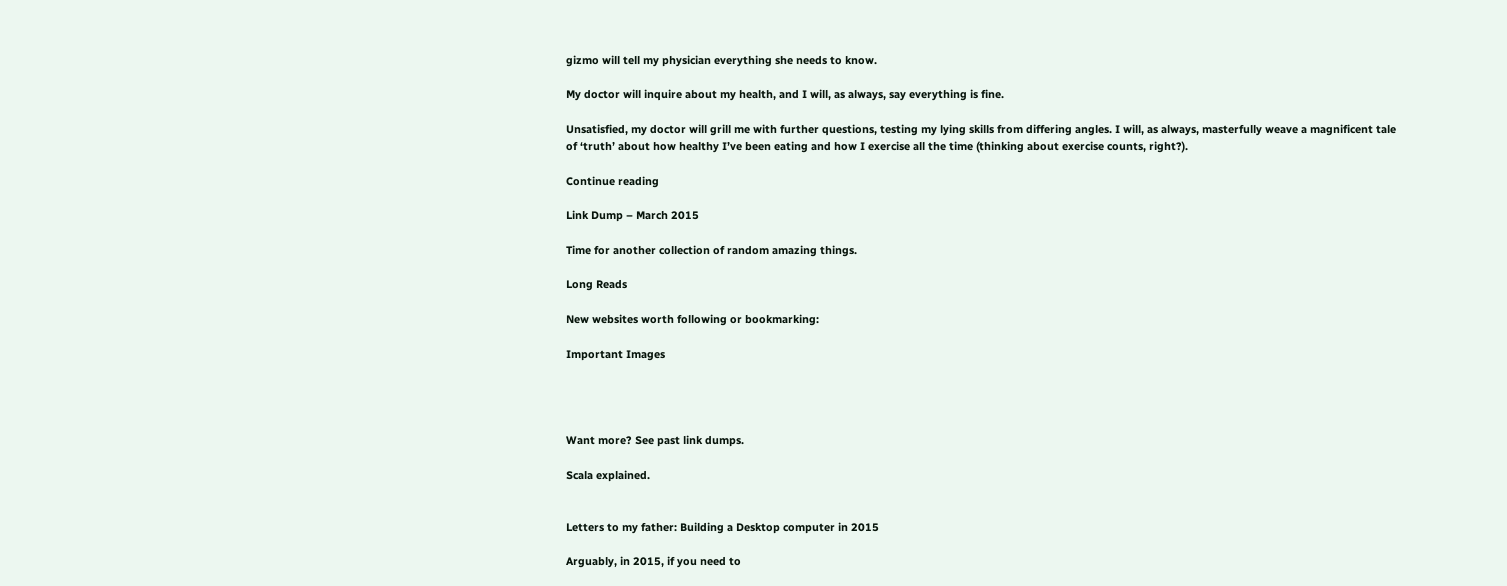gizmo will tell my physician everything she needs to know.

My doctor will inquire about my health, and I will, as always, say everything is fine.

Unsatisfied, my doctor will grill me with further questions, testing my lying skills from differing angles. I will, as always, masterfully weave a magnificent tale of ‘truth’ about how healthy I’ve been eating and how I exercise all the time (thinking about exercise counts, right?).

Continue reading

Link Dump – March 2015

Time for another collection of random amazing things.

Long Reads

New websites worth following or bookmarking:

Important Images




Want more? See past link dumps.

Scala explained.


Letters to my father: Building a Desktop computer in 2015

Arguably, in 2015, if you need to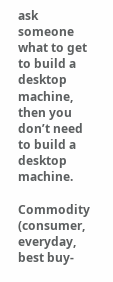ask someone what to get to build a desktop machine, then you don’t need to build a desktop machine.

Commodity (consumer, everyday, best buy-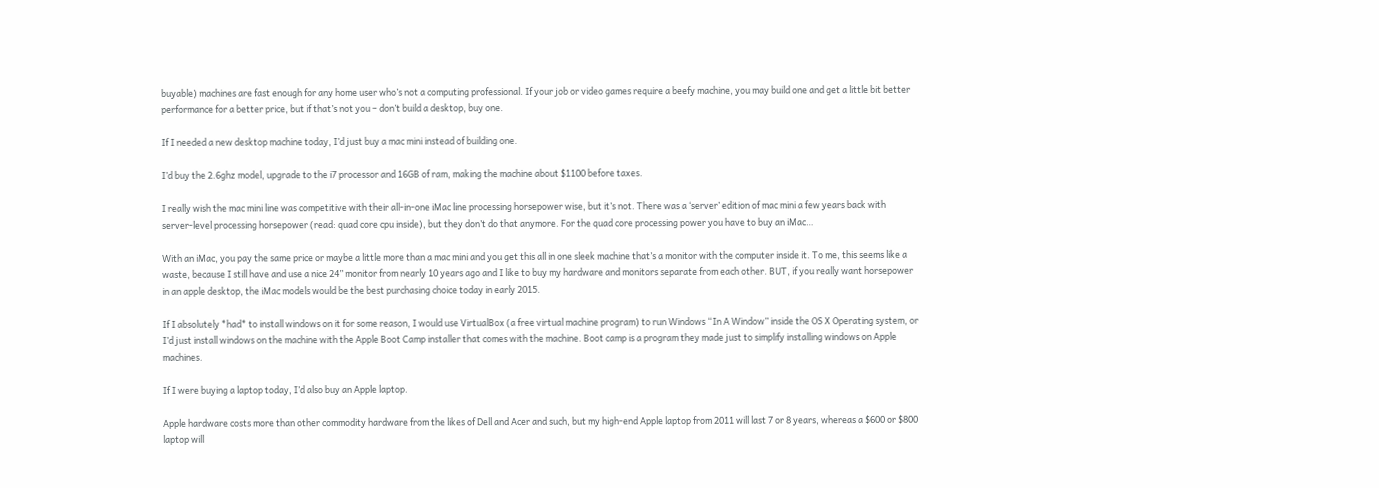buyable) machines are fast enough for any home user who’s not a computing professional. If your job or video games require a beefy machine, you may build one and get a little bit better performance for a better price, but if that’s not you – don’t build a desktop, buy one.

If I needed a new desktop machine today, I’d just buy a mac mini instead of building one.

I’d buy the 2.6ghz model, upgrade to the i7 processor and 16GB of ram, making the machine about $1100 before taxes.

I really wish the mac mini line was competitive with their all-in-one iMac line processing horsepower wise, but it’s not. There was a ‘server’ edition of mac mini a few years back with server-level processing horsepower (read: quad core cpu inside), but they don’t do that anymore. For the quad core processing power you have to buy an iMac…

With an iMac, you pay the same price or maybe a little more than a mac mini and you get this all in one sleek machine that’s a monitor with the computer inside it. To me, this seems like a waste, because I still have and use a nice 24” monitor from nearly 10 years ago and I like to buy my hardware and monitors separate from each other. BUT, if you really want horsepower in an apple desktop, the iMac models would be the best purchasing choice today in early 2015.

If I absolutely *had* to install windows on it for some reason, I would use VirtualBox (a free virtual machine program) to run Windows “In A Window” inside the OS X Operating system, or I’d just install windows on the machine with the Apple Boot Camp installer that comes with the machine. Boot camp is a program they made just to simplify installing windows on Apple machines.

If I were buying a laptop today, I’d also buy an Apple laptop.

Apple hardware costs more than other commodity hardware from the likes of Dell and Acer and such, but my high-end Apple laptop from 2011 will last 7 or 8 years, whereas a $600 or $800 laptop will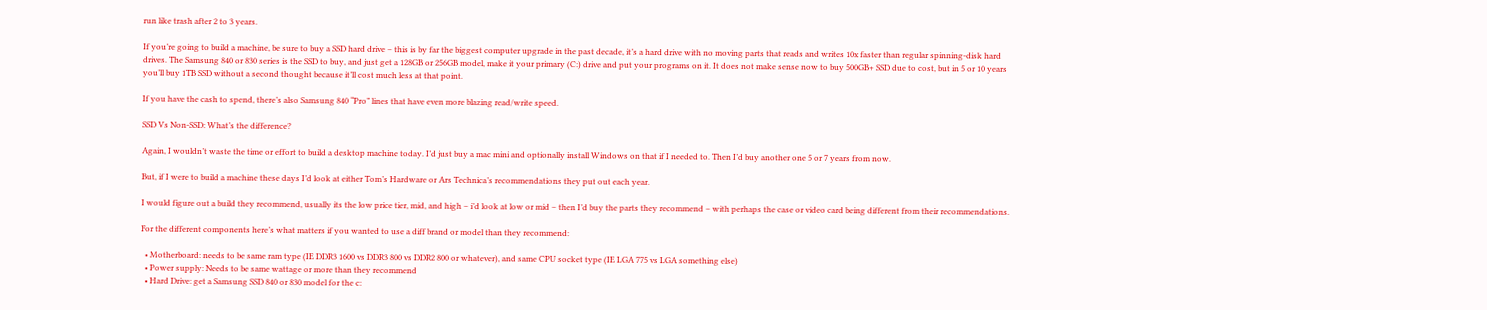run like trash after 2 to 3 years.

If you’re going to build a machine, be sure to buy a SSD hard drive – this is by far the biggest computer upgrade in the past decade, it’s a hard drive with no moving parts that reads and writes 10x faster than regular spinning-disk hard drives. The Samsung 840 or 830 series is the SSD to buy, and just get a 128GB or 256GB model, make it your primary (C:) drive and put your programs on it. It does not make sense now to buy 500GB+ SSD due to cost, but in 5 or 10 years you’ll buy 1TB SSD without a second thought because it’ll cost much less at that point.

If you have the cash to spend, there’s also Samsung 840 “Pro” lines that have even more blazing read/write speed.

SSD Vs Non-SSD: What’s the difference?

Again, I wouldn’t waste the time or effort to build a desktop machine today. I’d just buy a mac mini and optionally install Windows on that if I needed to. Then I’d buy another one 5 or 7 years from now.

But, if I were to build a machine these days I’d look at either Tom’s Hardware or Ars Technica’s recommendations they put out each year.

I would figure out a build they recommend, usually its the low price tier, mid, and high – i’d look at low or mid – then I’d buy the parts they recommend – with perhaps the case or video card being different from their recommendations.

For the different components here’s what matters if you wanted to use a diff brand or model than they recommend:

  • Motherboard: needs to be same ram type (IE DDR3 1600 vs DDR3 800 vs DDR2 800 or whatever), and same CPU socket type (IE LGA 775 vs LGA something else)
  • Power supply: Needs to be same wattage or more than they recommend
  • Hard Drive: get a Samsung SSD 840 or 830 model for the c: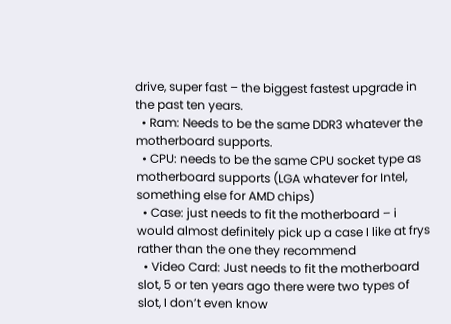drive, super fast – the biggest fastest upgrade in the past ten years.
  • Ram: Needs to be the same DDR3 whatever the motherboard supports.
  • CPU: needs to be the same CPU socket type as motherboard supports (LGA whatever for Intel, something else for AMD chips)
  • Case: just needs to fit the motherboard – i would almost definitely pick up a case I like at frys rather than the one they recommend
  • Video Card: Just needs to fit the motherboard slot, 5 or ten years ago there were two types of slot, I don’t even know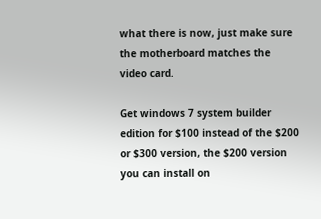what there is now, just make sure the motherboard matches the video card.

Get windows 7 system builder edition for $100 instead of the $200 or $300 version, the $200 version you can install on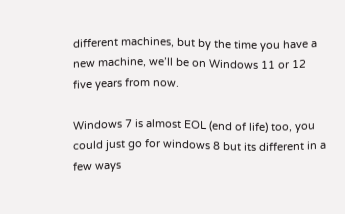different machines, but by the time you have a new machine, we’ll be on Windows 11 or 12 five years from now.

Windows 7 is almost EOL (end of life) too, you could just go for windows 8 but its different in a few ways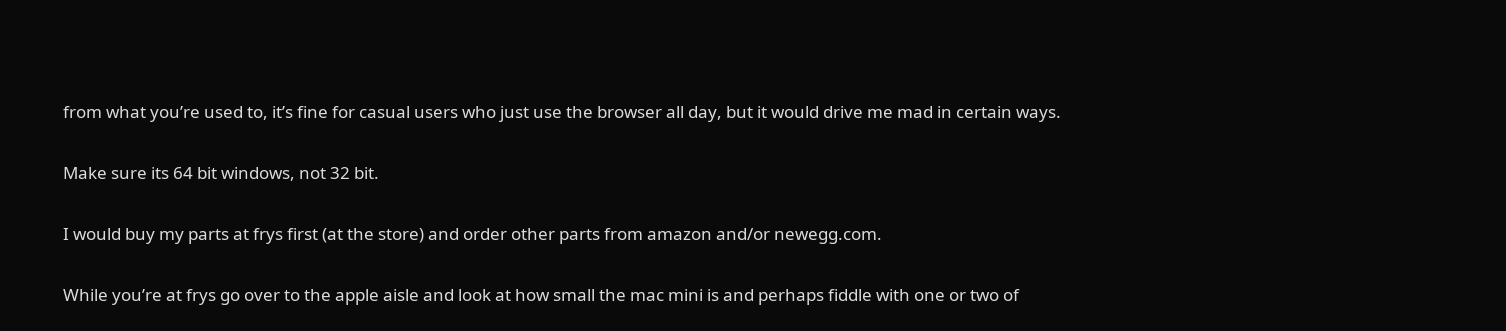from what you’re used to, it’s fine for casual users who just use the browser all day, but it would drive me mad in certain ways.

Make sure its 64 bit windows, not 32 bit.

I would buy my parts at frys first (at the store) and order other parts from amazon and/or newegg.com.

While you’re at frys go over to the apple aisle and look at how small the mac mini is and perhaps fiddle with one or two of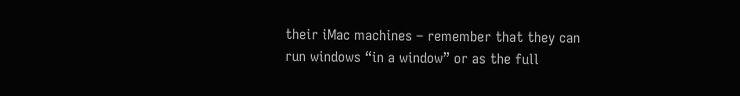their iMac machines – remember that they can run windows “in a window” or as the full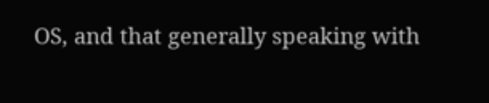OS, and that generally speaking with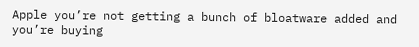Apple you’re not getting a bunch of bloatware added and you’re buying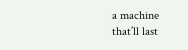a machine that’ll last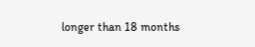longer than 18 months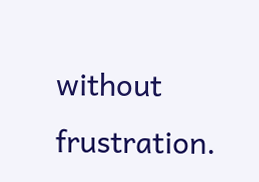without frustration.